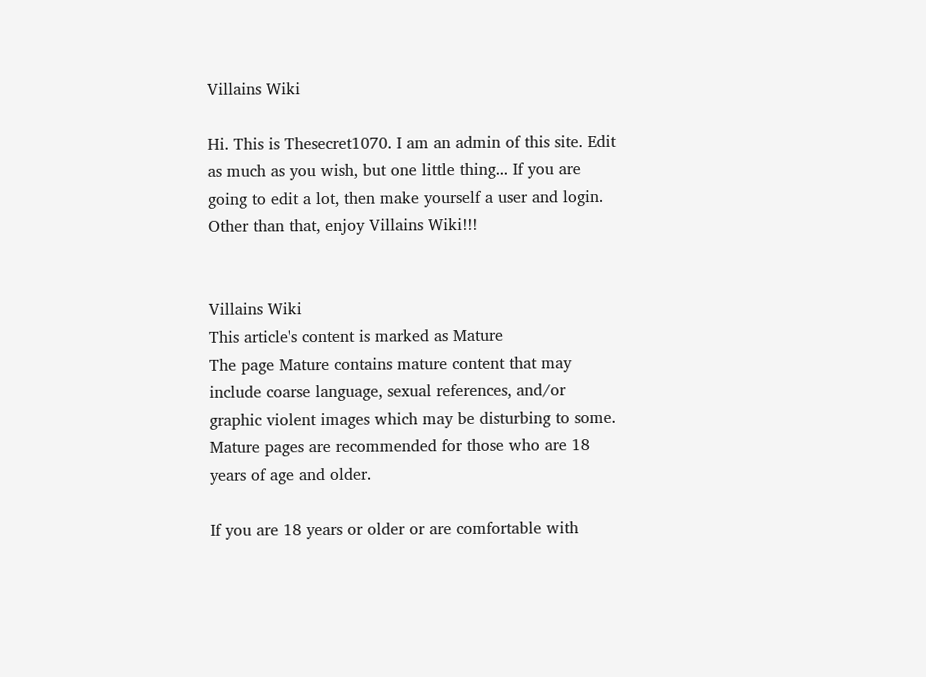Villains Wiki

Hi. This is Thesecret1070. I am an admin of this site. Edit as much as you wish, but one little thing... If you are going to edit a lot, then make yourself a user and login. Other than that, enjoy Villains Wiki!!!


Villains Wiki
This article's content is marked as Mature
The page Mature contains mature content that may include coarse language, sexual references, and/or graphic violent images which may be disturbing to some. Mature pages are recommended for those who are 18 years of age and older.

If you are 18 years or older or are comfortable with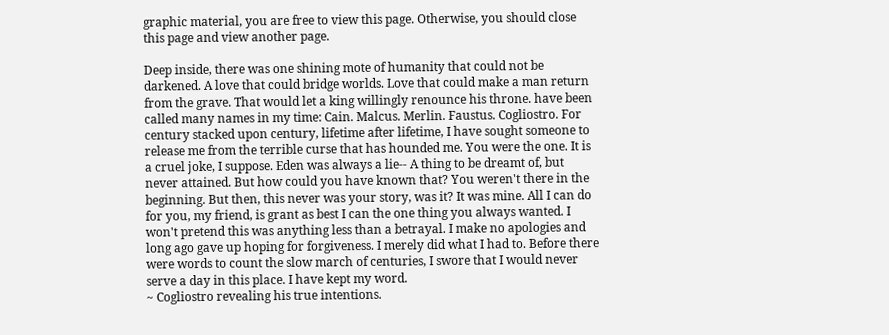graphic material, you are free to view this page. Otherwise, you should close this page and view another page.

Deep inside, there was one shining mote of humanity that could not be darkened. A love that could bridge worlds. Love that could make a man return from the grave. That would let a king willingly renounce his throne. have been called many names in my time: Cain. Malcus. Merlin. Faustus. Cogliostro. For century stacked upon century, lifetime after lifetime, I have sought someone to release me from the terrible curse that has hounded me. You were the one. It is a cruel joke, I suppose. Eden was always a lie-- A thing to be dreamt of, but never attained. But how could you have known that? You weren't there in the beginning. But then, this never was your story, was it? It was mine. All I can do for you, my friend, is grant as best I can the one thing you always wanted. I won't pretend this was anything less than a betrayal. I make no apologies and long ago gave up hoping for forgiveness. I merely did what I had to. Before there were words to count the slow march of centuries, I swore that I would never serve a day in this place. I have kept my word.
~ Cogliostro revealing his true intentions.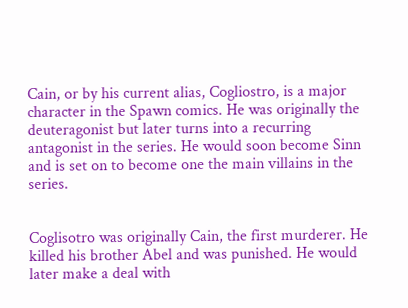Cain, or by his current alias, Cogliostro, is a major character in the Spawn comics. He was originally the deuteragonist but later turns into a recurring antagonist in the series. He would soon become Sinn and is set on to become one the main villains in the series.


Coglisotro was originally Cain, the first murderer. He killed his brother Abel and was punished. He would later make a deal with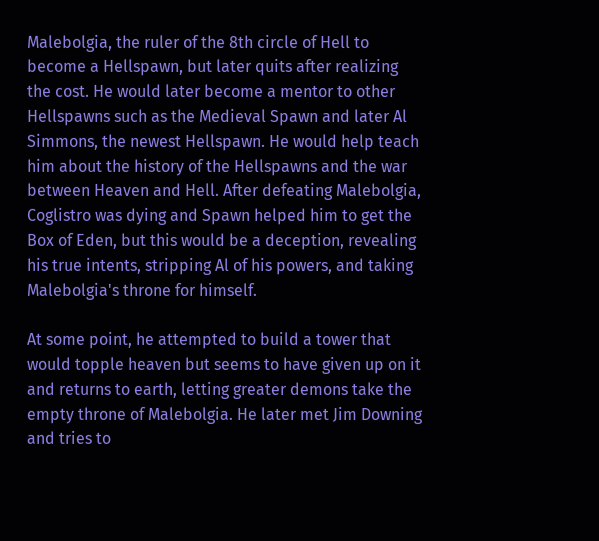Malebolgia, the ruler of the 8th circle of Hell to become a Hellspawn, but later quits after realizing the cost. He would later become a mentor to other Hellspawns such as the Medieval Spawn and later Al Simmons, the newest Hellspawn. He would help teach him about the history of the Hellspawns and the war between Heaven and Hell. After defeating Malebolgia, Coglistro was dying and Spawn helped him to get the Box of Eden, but this would be a deception, revealing his true intents, stripping Al of his powers, and taking Malebolgia's throne for himself.

At some point, he attempted to build a tower that would topple heaven but seems to have given up on it and returns to earth, letting greater demons take the empty throne of Malebolgia. He later met Jim Downing and tries to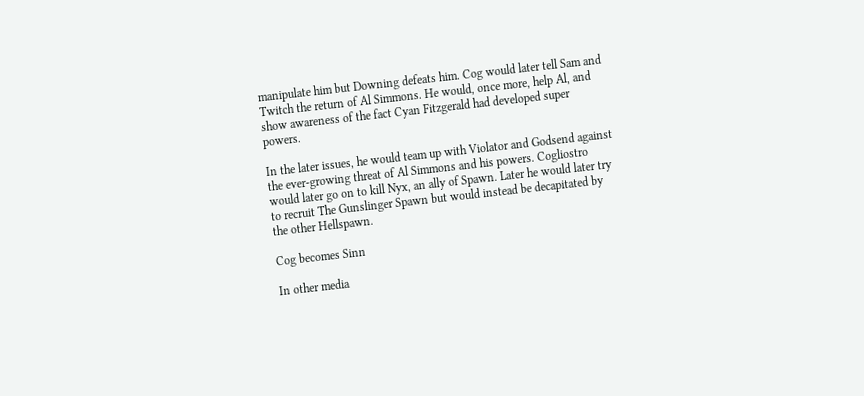manipulate him but Downing defeats him. Cog would later tell Sam and Twitch the return of Al Simmons. He would, once more, help Al, and show awareness of the fact Cyan Fitzgerald had developed super powers.

In the later issues, he would team up with Violator and Godsend against the ever-growing threat of Al Simmons and his powers. Cogliostro would later go on to kill Nyx, an ally of Spawn. Later he would later try to recruit The Gunslinger Spawn but would instead be decapitated by the other Hellspawn.

Cog becomes Sinn

In other media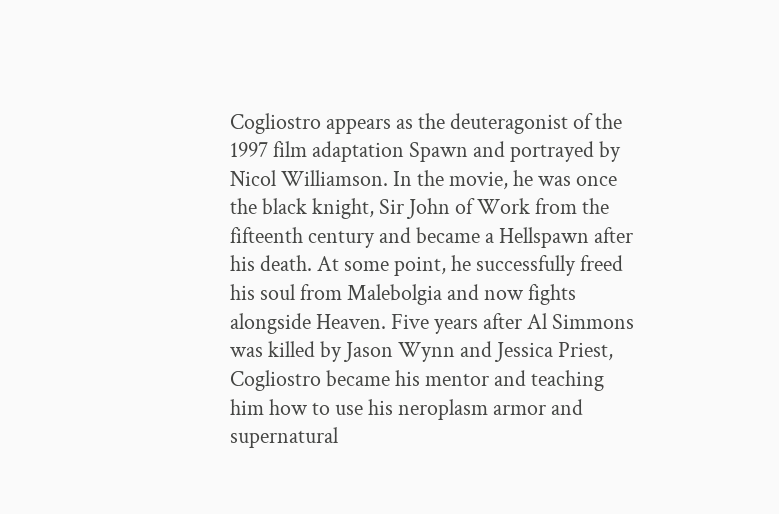Cogliostro appears as the deuteragonist of the 1997 film adaptation Spawn and portrayed by Nicol Williamson. In the movie, he was once the black knight, Sir John of Work from the fifteenth century and became a Hellspawn after his death. At some point, he successfully freed his soul from Malebolgia and now fights alongside Heaven. Five years after Al Simmons was killed by Jason Wynn and Jessica Priest, Cogliostro became his mentor and teaching him how to use his neroplasm armor and supernatural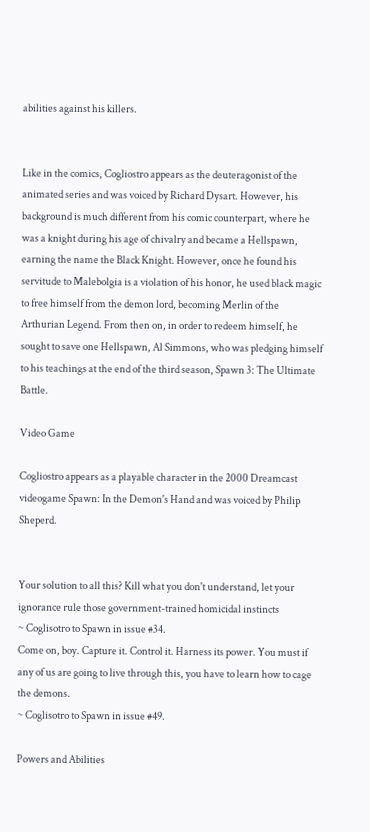abilities against his killers.


Like in the comics, Cogliostro appears as the deuteragonist of the animated series and was voiced by Richard Dysart. However, his background is much different from his comic counterpart, where he was a knight during his age of chivalry and became a Hellspawn, earning the name the Black Knight. However, once he found his servitude to Malebolgia is a violation of his honor, he used black magic to free himself from the demon lord, becoming Merlin of the Arthurian Legend. From then on, in order to redeem himself, he sought to save one Hellspawn, Al Simmons, who was pledging himself to his teachings at the end of the third season, Spawn 3: The Ultimate Battle.

Video Game

Cogliostro appears as a playable character in the 2000 Dreamcast videogame Spawn: In the Demon's Hand and was voiced by Philip Sheperd.


Your solution to all this? Kill what you don't understand, let your ignorance rule those government-trained homicidal instincts
~ Coglisotro to Spawn in issue #34.
Come on, boy. Capture it. Control it. Harness its power. You must if any of us are going to live through this, you have to learn how to cage the demons.
~ Coglisotro to Spawn in issue #49.

Powers and Abilities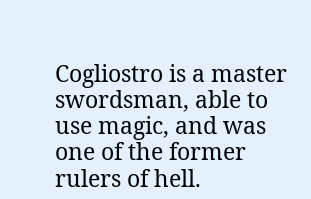Cogliostro is a master swordsman, able to use magic, and was one of the former rulers of hell.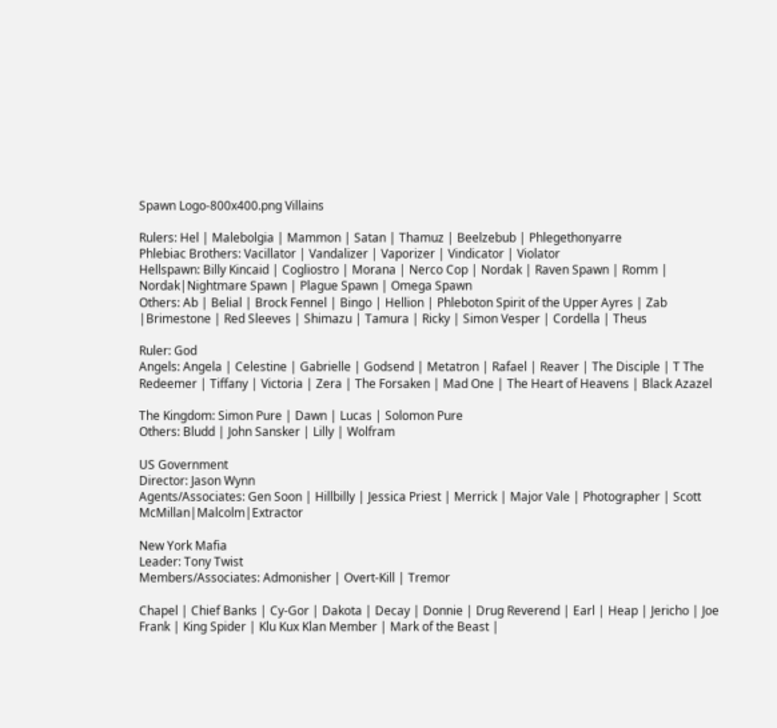Spawn Logo-800x400.png Villains

Rulers: Hel | Malebolgia | Mammon | Satan | Thamuz | Beelzebub | Phlegethonyarre
Phlebiac Brothers: Vacillator | Vandalizer | Vaporizer | Vindicator | Violator
Hellspawn: Billy Kincaid | Cogliostro | Morana | Nerco Cop | Nordak | Raven Spawn | Romm | Nordak|Nightmare Spawn | Plague Spawn | Omega Spawn
Others: Ab | Belial | Brock Fennel | Bingo | Hellion | Phleboton Spirit of the Upper Ayres | Zab |Brimestone | Red Sleeves | Shimazu | Tamura | Ricky | Simon Vesper | Cordella | Theus

Ruler: God
Angels: Angela | Celestine | Gabrielle | Godsend | Metatron | Rafael | Reaver | The Disciple | T The Redeemer | Tiffany | Victoria | Zera | The Forsaken | Mad One | The Heart of Heavens | Black Azazel

The Kingdom: Simon Pure | Dawn | Lucas | Solomon Pure
Others: Bludd | John Sansker | Lilly | Wolfram

US Government
Director: Jason Wynn
Agents/Associates: Gen Soon | Hillbilly | Jessica Priest | Merrick | Major Vale | Photographer | Scott McMillan|Malcolm|Extractor

New York Mafia
Leader: Tony Twist
Members/Associates: Admonisher | Overt-Kill | Tremor

Chapel | Chief Banks | Cy-Gor | Dakota | Decay | Donnie | Drug Reverend | Earl | Heap | Jericho | Joe Frank | King Spider | Klu Kux Klan Member | Mark of the Beast |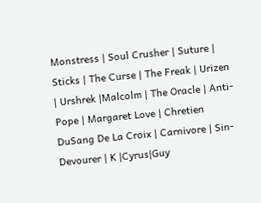Monstress | Soul Crusher | Suture | Sticks | The Curse | The Freak | Urizen | Urshrek |Malcolm | The Oracle | Anti-Pope | Margaret Love | Chretien DuSang De La Croix | Carnivore | Sin-Devourer | K |Cyrus|Guy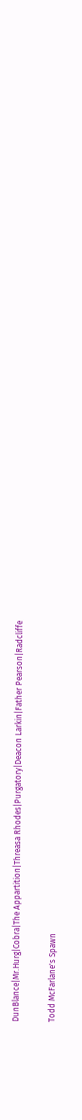DunBlance|Mr.Hurg|Cobra|The Appartition|Threasa Rhodes|Purgatory|Deacon Larkin|Father Pearson|Radcliffe

Todd McFarlane's Spawn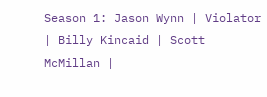Season 1: Jason Wynn | Violator | Billy Kincaid | Scott McMillan |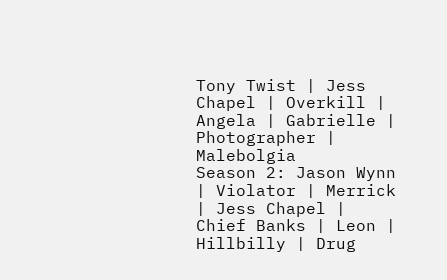Tony Twist | Jess Chapel | Overkill | Angela | Gabrielle | Photographer | Malebolgia
Season 2: Jason Wynn | Violator | Merrick | Jess Chapel | Chief Banks | Leon | Hillbilly | Drug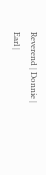Reverend | Donnie | Earl |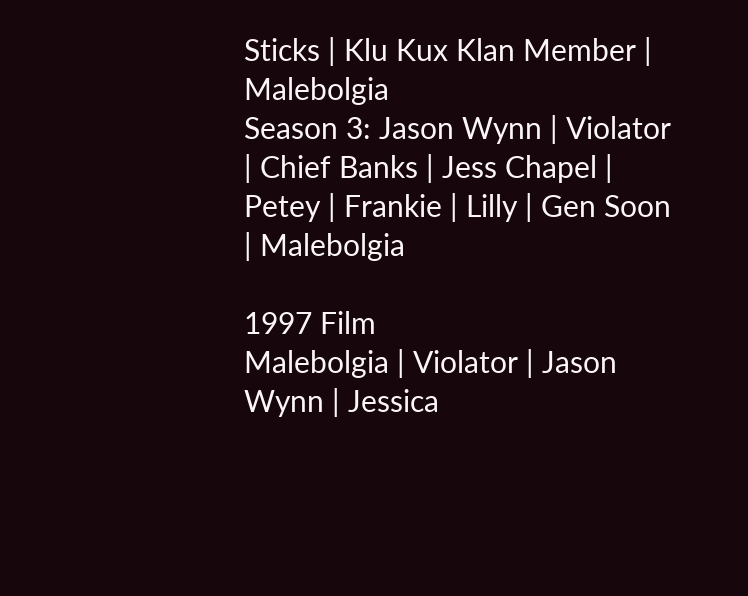Sticks | Klu Kux Klan Member | Malebolgia
Season 3: Jason Wynn | Violator | Chief Banks | Jess Chapel | Petey | Frankie | Lilly | Gen Soon | Malebolgia

1997 Film
Malebolgia | Violator | Jason Wynn | Jessica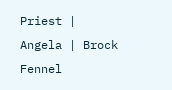Priest | Angela | Brock Fennel